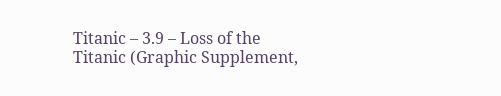Titanic – 3.9 – Loss of the Titanic (Graphic Supplement,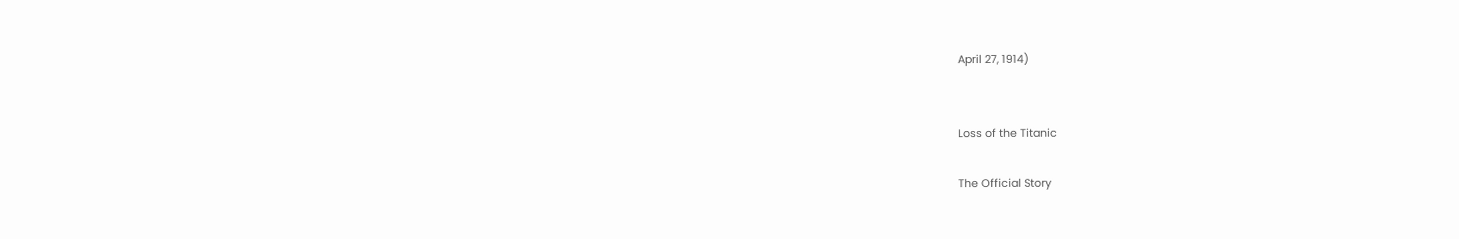April 27, 1914)


Loss of the Titanic

The Official Story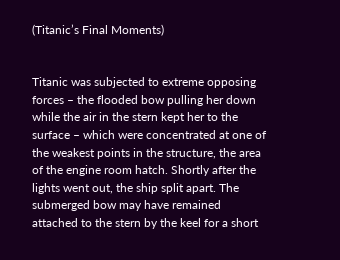(Titanic’s Final Moments)


Titanic was subjected to extreme opposing forces – the flooded bow pulling her down while the air in the stern kept her to the surface – which were concentrated at one of the weakest points in the structure, the area of the engine room hatch. Shortly after the lights went out, the ship split apart. The submerged bow may have remained attached to the stern by the keel for a short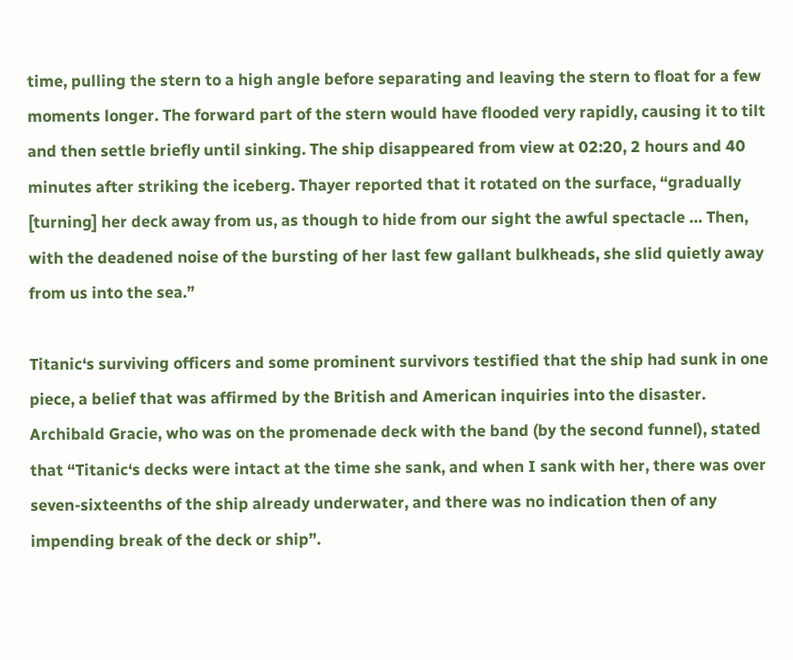time, pulling the stern to a high angle before separating and leaving the stern to float for a few moments longer. The forward part of the stern would have flooded very rapidly, causing it to tilt and then settle briefly until sinking. The ship disappeared from view at 02:20, 2 hours and 40 minutes after striking the iceberg. Thayer reported that it rotated on the surface, “gradually [turning] her deck away from us, as though to hide from our sight the awful spectacle … Then, with the deadened noise of the bursting of her last few gallant bulkheads, she slid quietly away from us into the sea.”

Titanic‘s surviving officers and some prominent survivors testified that the ship had sunk in one piece, a belief that was affirmed by the British and American inquiries into the disaster. Archibald Gracie, who was on the promenade deck with the band (by the second funnel), stated that “Titanic‘s decks were intact at the time she sank, and when I sank with her, there was over seven-sixteenths of the ship already underwater, and there was no indication then of any impending break of the deck or ship”.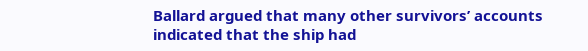Ballard argued that many other survivors’ accounts indicated that the ship had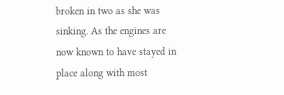broken in two as she was sinking. As the engines are now known to have stayed in place along with most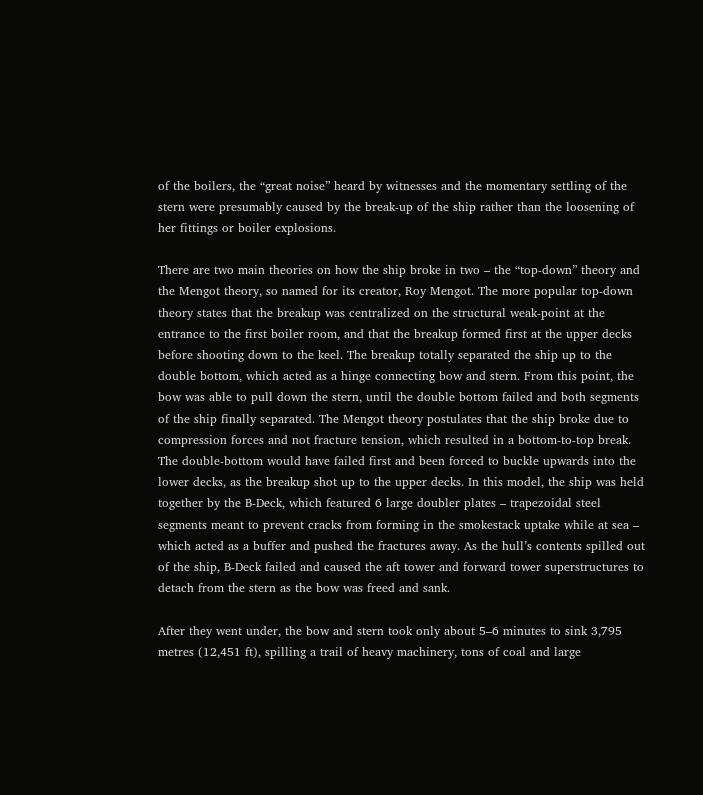of the boilers, the “great noise” heard by witnesses and the momentary settling of the stern were presumably caused by the break-up of the ship rather than the loosening of her fittings or boiler explosions.

There are two main theories on how the ship broke in two – the “top-down” theory and the Mengot theory, so named for its creator, Roy Mengot. The more popular top-down theory states that the breakup was centralized on the structural weak-point at the entrance to the first boiler room, and that the breakup formed first at the upper decks before shooting down to the keel. The breakup totally separated the ship up to the double bottom, which acted as a hinge connecting bow and stern. From this point, the bow was able to pull down the stern, until the double bottom failed and both segments of the ship finally separated. The Mengot theory postulates that the ship broke due to compression forces and not fracture tension, which resulted in a bottom-to-top break. The double-bottom would have failed first and been forced to buckle upwards into the lower decks, as the breakup shot up to the upper decks. In this model, the ship was held together by the B-Deck, which featured 6 large doubler plates – trapezoidal steel segments meant to prevent cracks from forming in the smokestack uptake while at sea – which acted as a buffer and pushed the fractures away. As the hull’s contents spilled out of the ship, B-Deck failed and caused the aft tower and forward tower superstructures to detach from the stern as the bow was freed and sank.

After they went under, the bow and stern took only about 5–6 minutes to sink 3,795 metres (12,451 ft), spilling a trail of heavy machinery, tons of coal and large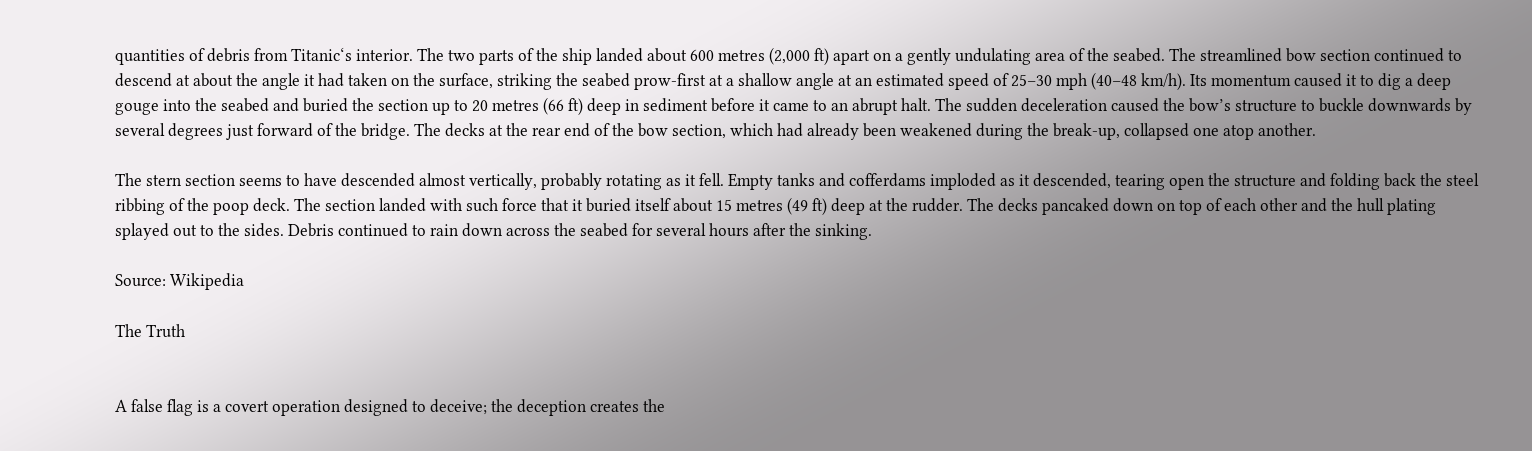quantities of debris from Titanic‘s interior. The two parts of the ship landed about 600 metres (2,000 ft) apart on a gently undulating area of the seabed. The streamlined bow section continued to descend at about the angle it had taken on the surface, striking the seabed prow-first at a shallow angle at an estimated speed of 25–30 mph (40–48 km/h). Its momentum caused it to dig a deep gouge into the seabed and buried the section up to 20 metres (66 ft) deep in sediment before it came to an abrupt halt. The sudden deceleration caused the bow’s structure to buckle downwards by several degrees just forward of the bridge. The decks at the rear end of the bow section, which had already been weakened during the break-up, collapsed one atop another.

The stern section seems to have descended almost vertically, probably rotating as it fell. Empty tanks and cofferdams imploded as it descended, tearing open the structure and folding back the steel ribbing of the poop deck. The section landed with such force that it buried itself about 15 metres (49 ft) deep at the rudder. The decks pancaked down on top of each other and the hull plating splayed out to the sides. Debris continued to rain down across the seabed for several hours after the sinking.

Source: Wikipedia

The Truth


A false flag is a covert operation designed to deceive; the deception creates the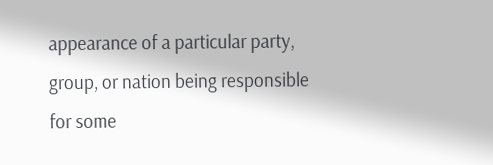appearance of a particular party, group, or nation being responsible for some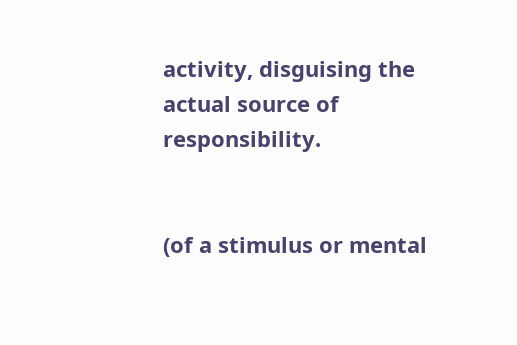activity, disguising the actual source of responsibility.


(of a stimulus or mental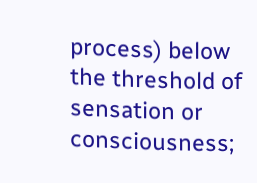process) below the threshold of sensation or consciousness;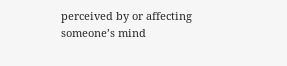perceived by or affecting someone’s mind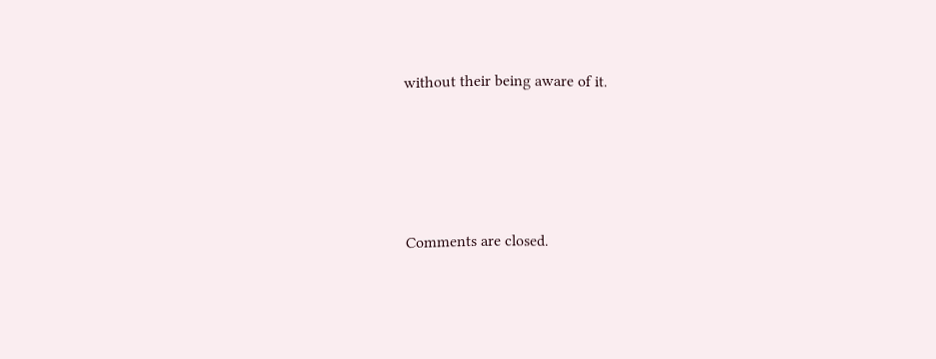without their being aware of it.




Comments are closed.